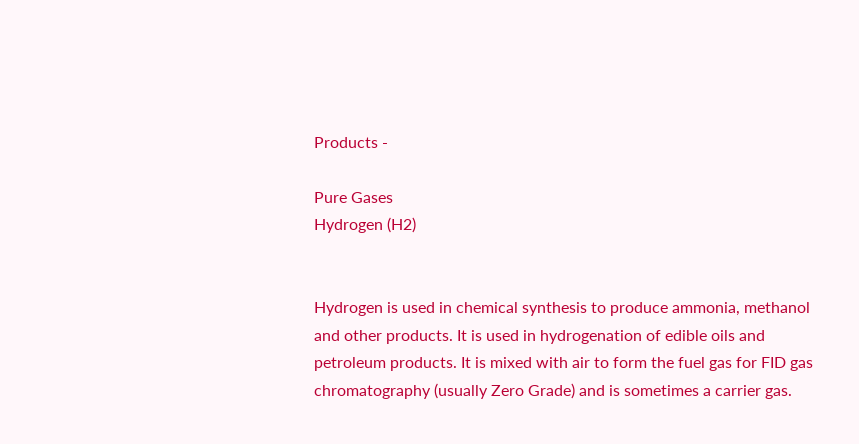Products -

Pure Gases
Hydrogen (H2)


Hydrogen is used in chemical synthesis to produce ammonia, methanol and other products. It is used in hydrogenation of edible oils and petroleum products. It is mixed with air to form the fuel gas for FID gas chromatography (usually Zero Grade) and is sometimes a carrier gas.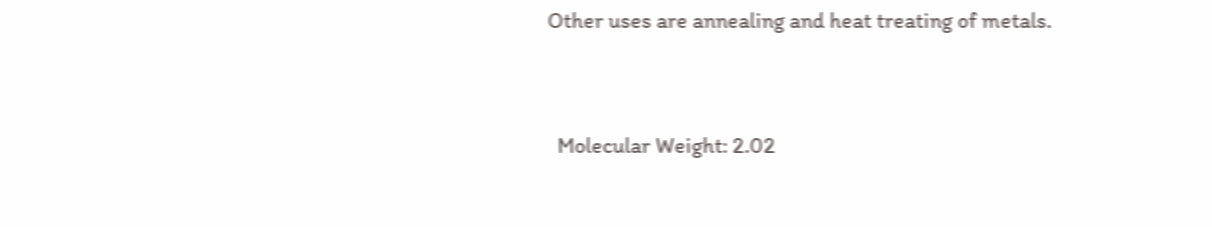Other uses are annealing and heat treating of metals.


  Molecular Weight: 2.02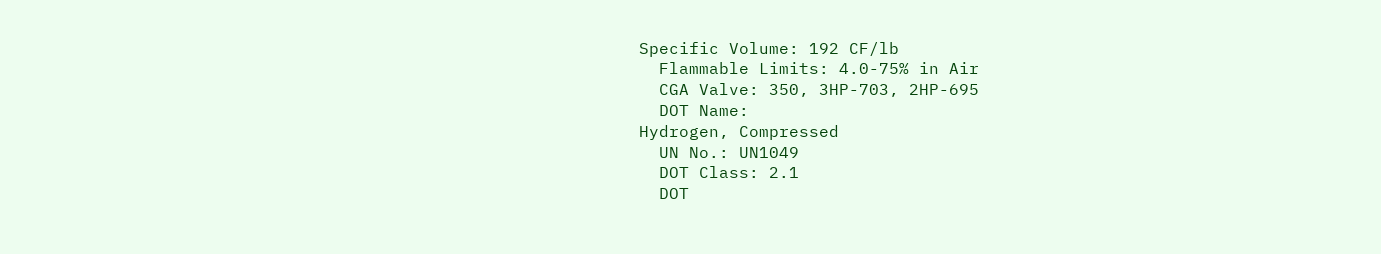Specific Volume: 192 CF/lb
  Flammable Limits: 4.0-75% in Air
  CGA Valve: 350, 3HP-703, 2HP-695
  DOT Name:
Hydrogen, Compressed
  UN No.: UN1049
  DOT Class: 2.1
  DOT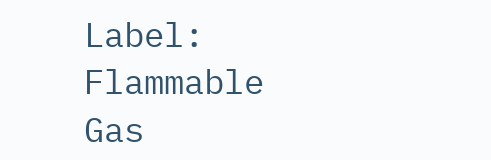Label: Flammable Gas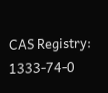CAS Registry: 1333-74-0